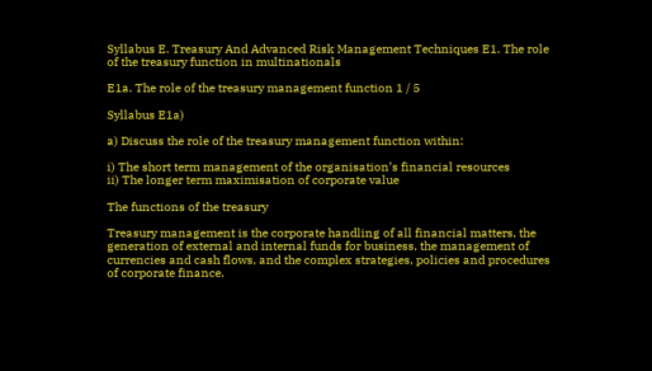Syllabus E. Treasury And Advanced Risk Management Techniques E1. The role of the treasury function in multinationals

E1a. The role of the treasury management function 1 / 5

Syllabus E1a)

a) Discuss the role of the treasury management function within:

i) The short term management of the organisation’s financial resources
ii) The longer term maximisation of corporate value

The functions of the treasury

Treasury management is the corporate handling of all financial matters, the generation of external and internal funds for business, the management of currencies and cash flows, and the complex strategies, policies and procedures of corporate finance.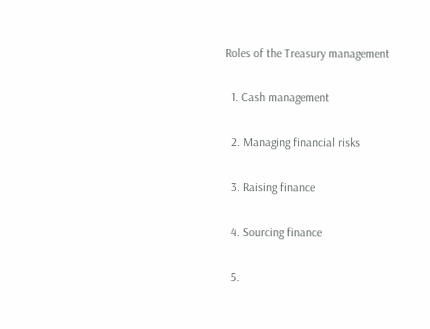Roles of the Treasury management

  1. Cash management

  2. Managing financial risks

  3. Raising finance

  4. Sourcing finance

  5.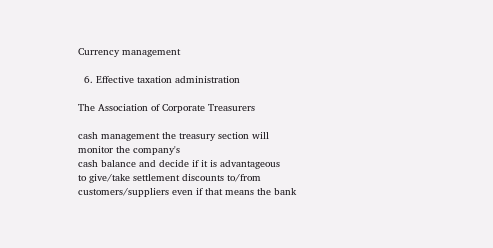Currency management

  6. Effective taxation administration

The Association of Corporate Treasurers

cash management the treasury section will monitor the company's
cash balance and decide if it is advantageous
to give/take settlement discounts to/from
customers/suppliers even if that means the bank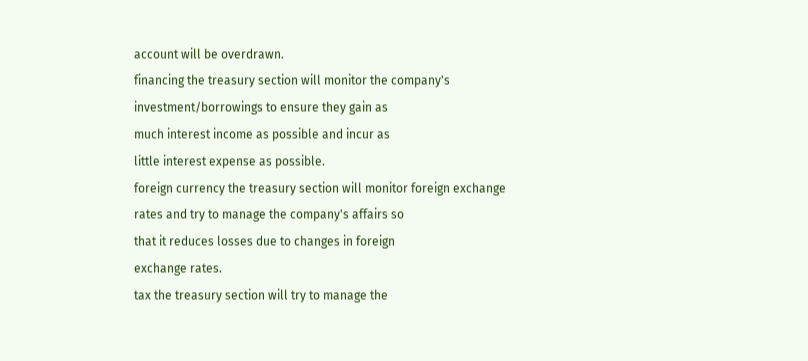account will be overdrawn.
financing the treasury section will monitor the company's
investment/borrowings to ensure they gain as
much interest income as possible and incur as
little interest expense as possible.
foreign currency the treasury section will monitor foreign exchange
rates and try to manage the company's affairs so
that it reduces losses due to changes in foreign
exchange rates.
tax the treasury section will try to manage the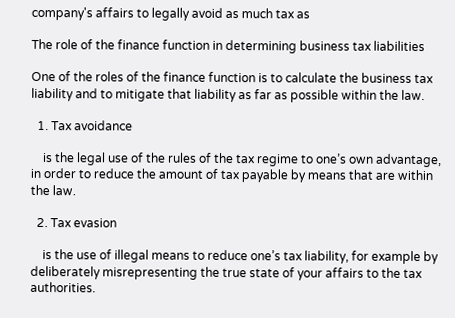company's affairs to legally avoid as much tax as

The role of the finance function in determining business tax liabilities

One of the roles of the finance function is to calculate the business tax liability and to mitigate that liability as far as possible within the law.

  1. Tax avoidance

    is the legal use of the rules of the tax regime to one’s own advantage, in order to reduce the amount of tax payable by means that are within the law.

  2. Tax evasion

    is the use of illegal means to reduce one’s tax liability, for example by deliberately misrepresenting the true state of your affairs to the tax authorities.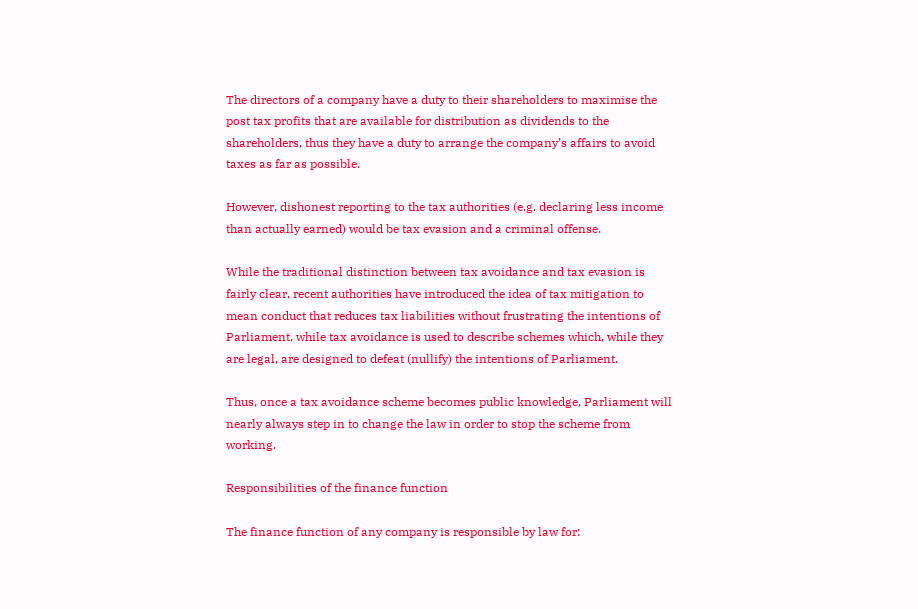The directors of a company have a duty to their shareholders to maximise the post tax profits that are available for distribution as dividends to the shareholders, thus they have a duty to arrange the company’s affairs to avoid taxes as far as possible.

However, dishonest reporting to the tax authorities (e.g. declaring less income than actually earned) would be tax evasion and a criminal offense.

While the traditional distinction between tax avoidance and tax evasion is fairly clear, recent authorities have introduced the idea of tax mitigation to mean conduct that reduces tax liabilities without frustrating the intentions of Parliament, while tax avoidance is used to describe schemes which, while they are legal, are designed to defeat (nullify) the intentions of Parliament.

Thus, once a tax avoidance scheme becomes public knowledge, Parliament will nearly always step in to change the law in order to stop the scheme from working.

Responsibilities of the finance function

The finance function of any company is responsible by law for: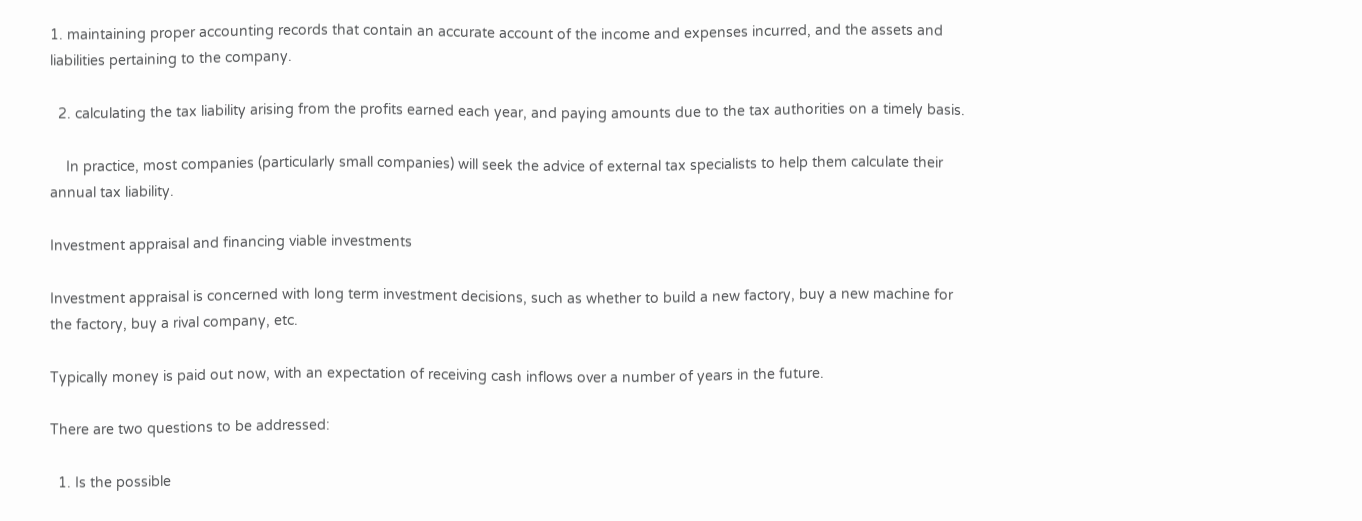1. maintaining proper accounting records that contain an accurate account of the income and expenses incurred, and the assets and liabilities pertaining to the company.

  2. calculating the tax liability arising from the profits earned each year, and paying amounts due to the tax authorities on a timely basis.

    In practice, most companies (particularly small companies) will seek the advice of external tax specialists to help them calculate their annual tax liability.

Investment appraisal and financing viable investments

Investment appraisal is concerned with long term investment decisions, such as whether to build a new factory, buy a new machine for the factory, buy a rival company, etc.

Typically money is paid out now, with an expectation of receiving cash inflows over a number of years in the future.

There are two questions to be addressed:

  1. Is the possible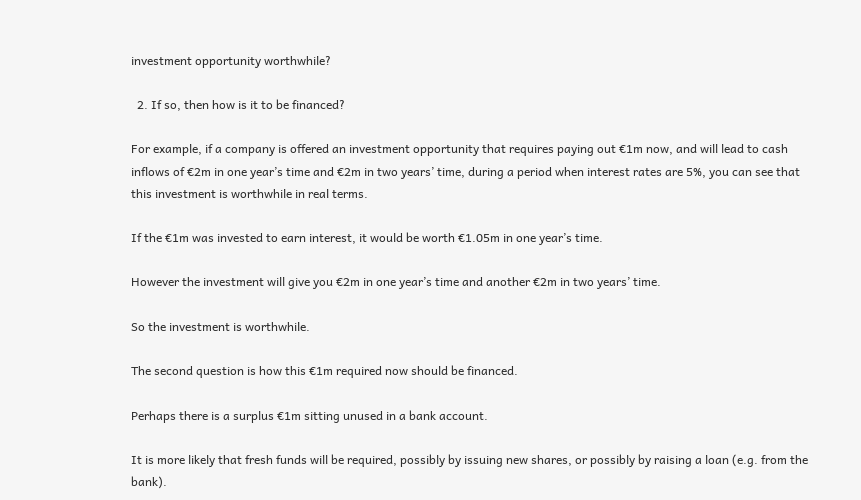investment opportunity worthwhile?

  2. If so, then how is it to be financed?

For example, if a company is offered an investment opportunity that requires paying out €1m now, and will lead to cash inflows of €2m in one year’s time and €2m in two years’ time, during a period when interest rates are 5%, you can see that this investment is worthwhile in real terms.

If the €1m was invested to earn interest, it would be worth €1.05m in one year’s time.

However the investment will give you €2m in one year’s time and another €2m in two years’ time.

So the investment is worthwhile.

The second question is how this €1m required now should be financed.

Perhaps there is a surplus €1m sitting unused in a bank account.

It is more likely that fresh funds will be required, possibly by issuing new shares, or possibly by raising a loan (e.g. from the bank).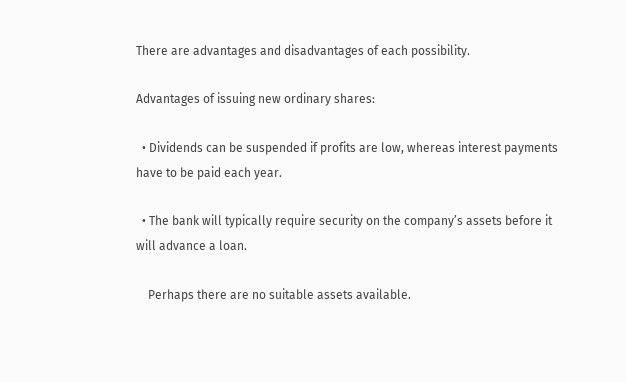There are advantages and disadvantages of each possibility.

Advantages of issuing new ordinary shares:

  • Dividends can be suspended if profits are low, whereas interest payments have to be paid each year.

  • The bank will typically require security on the company’s assets before it will advance a loan.

    Perhaps there are no suitable assets available.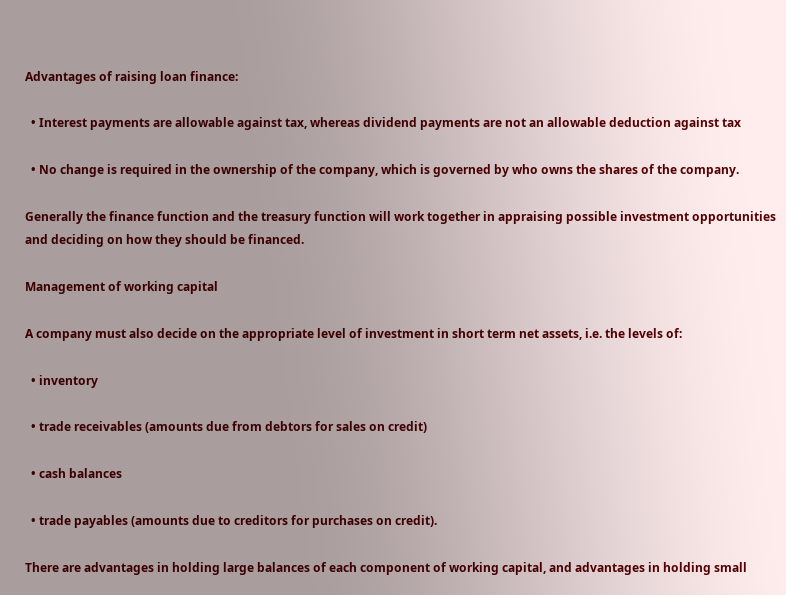Advantages of raising loan finance:

  • Interest payments are allowable against tax, whereas dividend payments are not an allowable deduction against tax

  • No change is required in the ownership of the company, which is governed by who owns the shares of the company.

Generally the finance function and the treasury function will work together in appraising possible investment opportunities and deciding on how they should be financed.

Management of working capital

A company must also decide on the appropriate level of investment in short term net assets, i.e. the levels of:

  • inventory

  • trade receivables (amounts due from debtors for sales on credit)

  • cash balances

  • trade payables (amounts due to creditors for purchases on credit).

There are advantages in holding large balances of each component of working capital, and advantages in holding small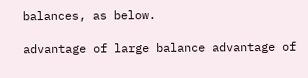balances, as below.

advantage of large balance advantage of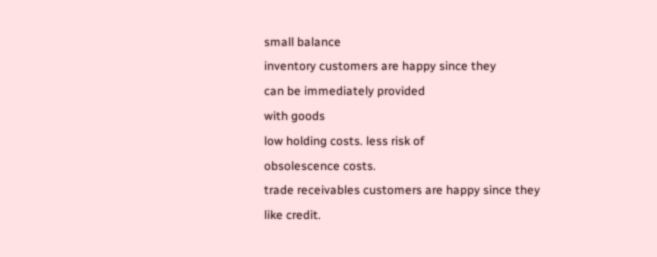small balance
inventory customers are happy since they
can be immediately provided
with goods
low holding costs. less risk of
obsolescence costs.
trade receivables customers are happy since they
like credit.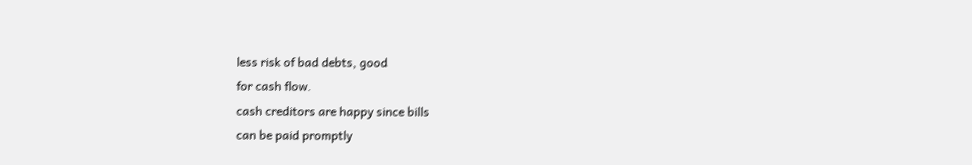less risk of bad debts, good
for cash flow.
cash creditors are happy since bills
can be paid promptly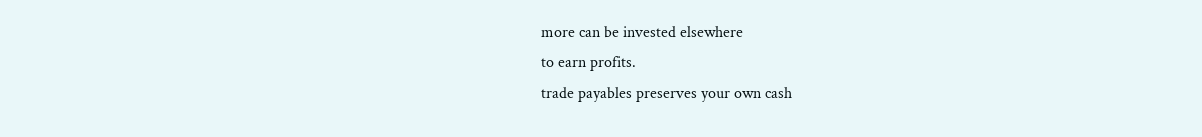more can be invested elsewhere
to earn profits.
trade payables preserves your own cash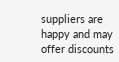suppliers are happy and may
offer discounts